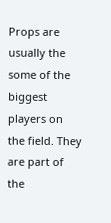Props are usually the some of the biggest players on the field. They are part of the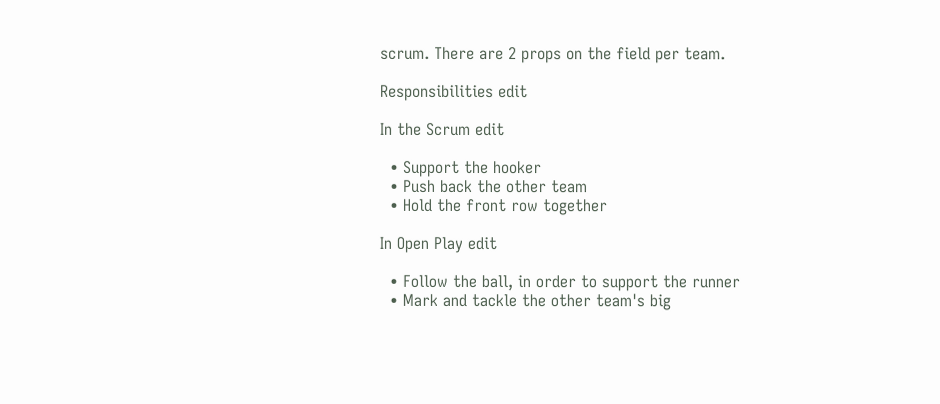scrum. There are 2 props on the field per team.

Responsibilities edit

In the Scrum edit

  • Support the hooker
  • Push back the other team
  • Hold the front row together

In Open Play edit

  • Follow the ball, in order to support the runner
  • Mark and tackle the other team's big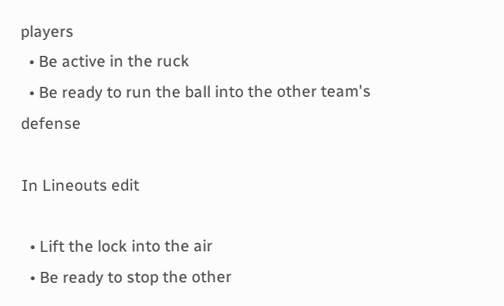players
  • Be active in the ruck
  • Be ready to run the ball into the other team's defense

In Lineouts edit

  • Lift the lock into the air
  • Be ready to stop the other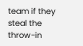team if they steal the throw-in